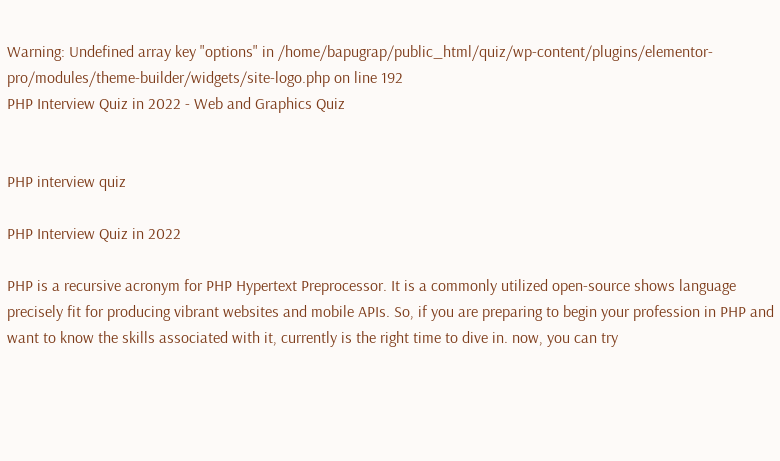Warning: Undefined array key "options" in /home/bapugrap/public_html/quiz/wp-content/plugins/elementor-pro/modules/theme-builder/widgets/site-logo.php on line 192
PHP Interview Quiz in 2022 - Web and Graphics Quiz


PHP interview quiz

PHP Interview Quiz in 2022

PHP is a recursive acronym for PHP Hypertext Preprocessor. It is a commonly utilized open-source shows language precisely fit for producing vibrant websites and mobile APIs. So, if you are preparing to begin your profession in PHP and want to know the skills associated with it, currently is the right time to dive in. now, you can try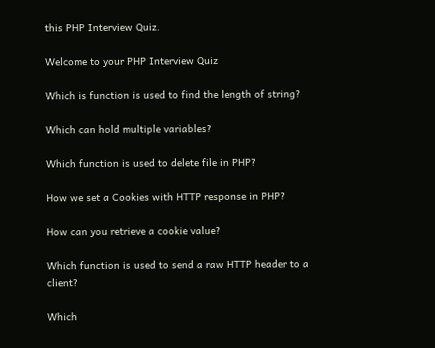this PHP Interview Quiz.

Welcome to your PHP Interview Quiz

Which is function is used to find the length of string?

Which can hold multiple variables?

Which function is used to delete file in PHP?

How we set a Cookies with HTTP response in PHP?

How can you retrieve a cookie value?

Which function is used to send a raw HTTP header to a client?

Which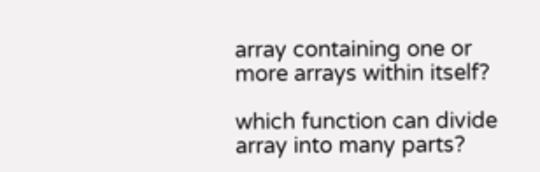array containing one or more arrays within itself?

which function can divide array into many parts?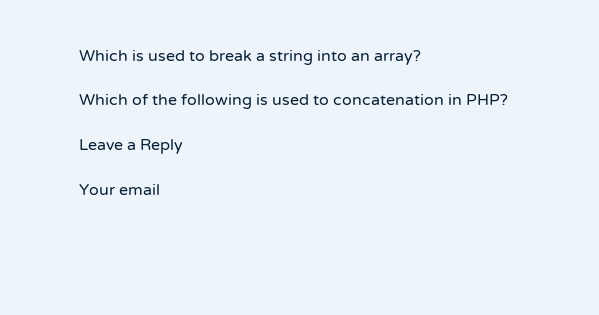Which is used to break a string into an array?

Which of the following is used to concatenation in PHP?

Leave a Reply

Your email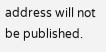address will not be published.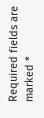Required fields are marked *